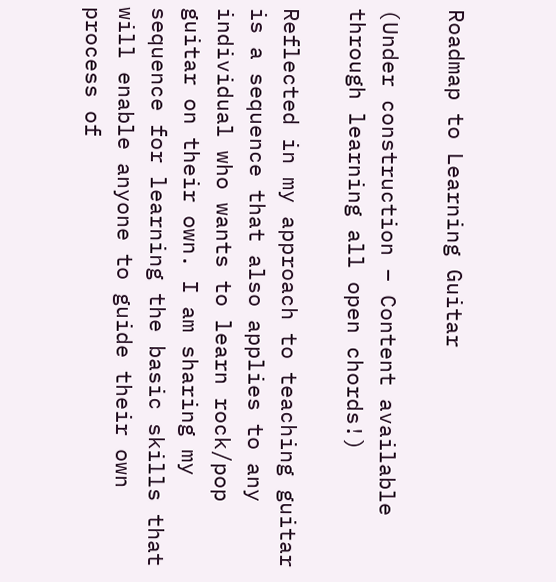Roadmap to Learning Guitar

(Under construction – Content available through learning all open chords!)

Reflected in my approach to teaching guitar is a sequence that also applies to any individual who wants to learn rock/pop guitar on their own. I am sharing my sequence for learning the basic skills that will enable anyone to guide their own process of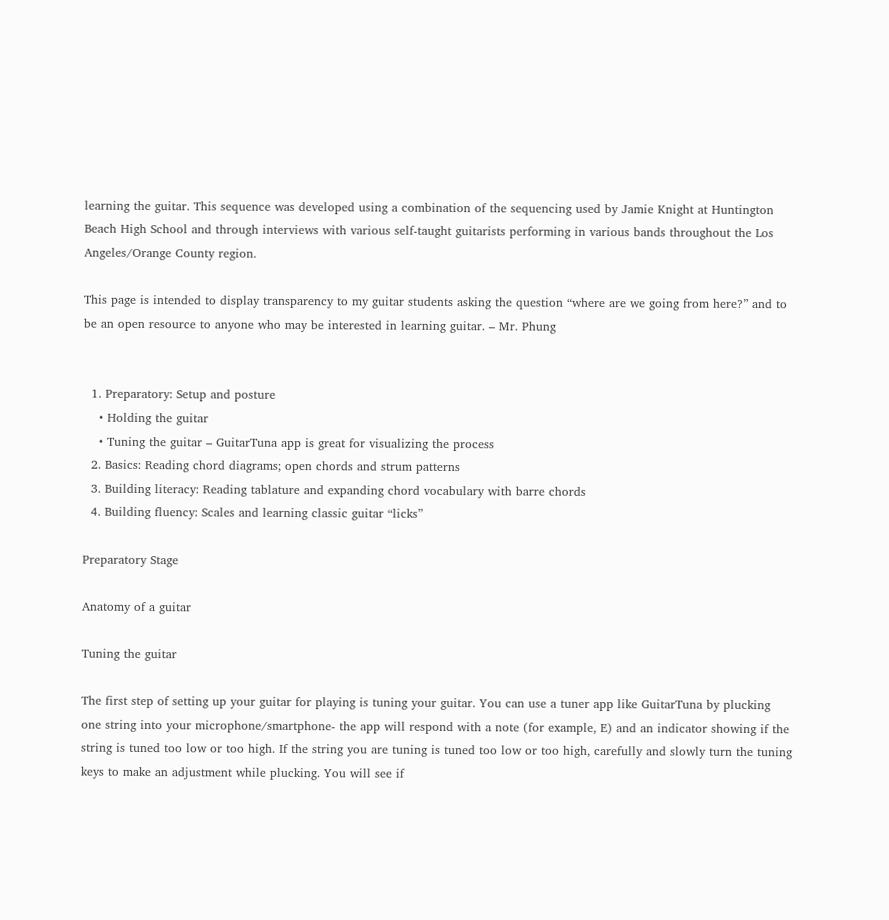learning the guitar. This sequence was developed using a combination of the sequencing used by Jamie Knight at Huntington Beach High School and through interviews with various self-taught guitarists performing in various bands throughout the Los Angeles/Orange County region.

This page is intended to display transparency to my guitar students asking the question “where are we going from here?” and to be an open resource to anyone who may be interested in learning guitar. – Mr. Phung


  1. Preparatory: Setup and posture
    • Holding the guitar
    • Tuning the guitar – GuitarTuna app is great for visualizing the process
  2. Basics: Reading chord diagrams; open chords and strum patterns
  3. Building literacy: Reading tablature and expanding chord vocabulary with barre chords
  4. Building fluency: Scales and learning classic guitar “licks”

Preparatory Stage

Anatomy of a guitar

Tuning the guitar

The first step of setting up your guitar for playing is tuning your guitar. You can use a tuner app like GuitarTuna by plucking one string into your microphone/smartphone- the app will respond with a note (for example, E) and an indicator showing if the string is tuned too low or too high. If the string you are tuning is tuned too low or too high, carefully and slowly turn the tuning keys to make an adjustment while plucking. You will see if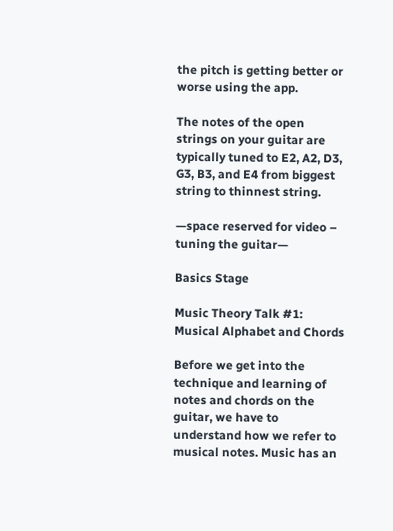the pitch is getting better or worse using the app.

The notes of the open strings on your guitar are typically tuned to E2, A2, D3, G3, B3, and E4 from biggest string to thinnest string.

—space reserved for video – tuning the guitar—

Basics Stage

Music Theory Talk #1: Musical Alphabet and Chords

Before we get into the technique and learning of notes and chords on the guitar, we have to understand how we refer to musical notes. Music has an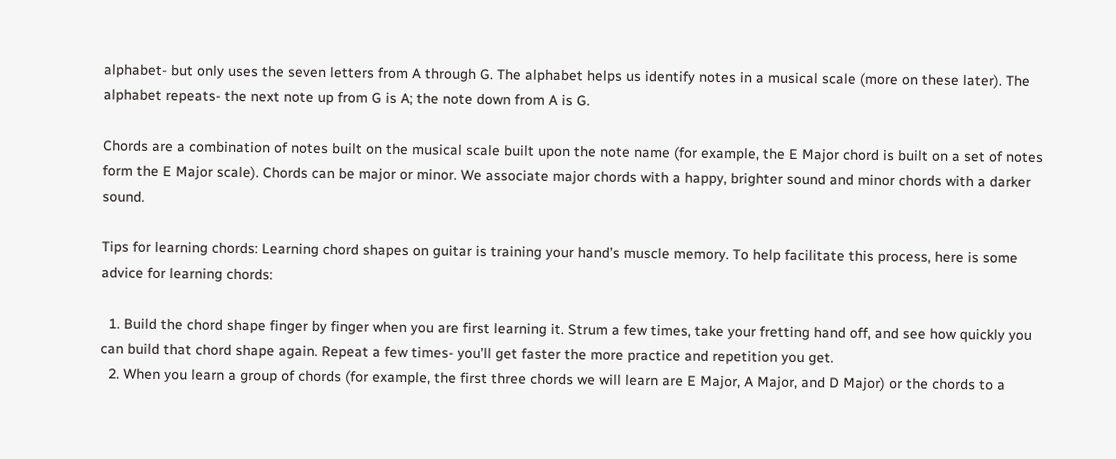alphabet- but only uses the seven letters from A through G. The alphabet helps us identify notes in a musical scale (more on these later). The alphabet repeats- the next note up from G is A; the note down from A is G.

Chords are a combination of notes built on the musical scale built upon the note name (for example, the E Major chord is built on a set of notes form the E Major scale). Chords can be major or minor. We associate major chords with a happy, brighter sound and minor chords with a darker sound.

Tips for learning chords: Learning chord shapes on guitar is training your hand’s muscle memory. To help facilitate this process, here is some advice for learning chords:

  1. Build the chord shape finger by finger when you are first learning it. Strum a few times, take your fretting hand off, and see how quickly you can build that chord shape again. Repeat a few times- you’ll get faster the more practice and repetition you get.
  2. When you learn a group of chords (for example, the first three chords we will learn are E Major, A Major, and D Major) or the chords to a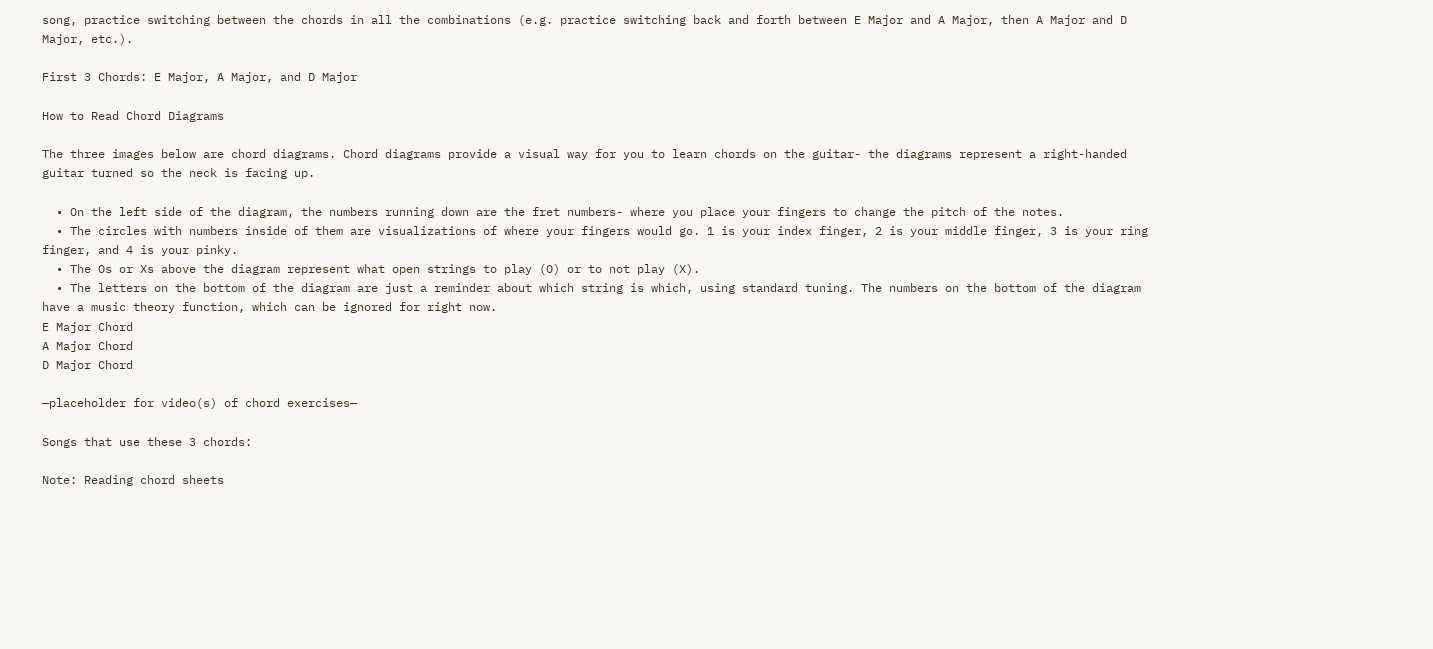song, practice switching between the chords in all the combinations (e.g. practice switching back and forth between E Major and A Major, then A Major and D Major, etc.).

First 3 Chords: E Major, A Major, and D Major

How to Read Chord Diagrams

The three images below are chord diagrams. Chord diagrams provide a visual way for you to learn chords on the guitar- the diagrams represent a right-handed guitar turned so the neck is facing up.

  • On the left side of the diagram, the numbers running down are the fret numbers- where you place your fingers to change the pitch of the notes.
  • The circles with numbers inside of them are visualizations of where your fingers would go. 1 is your index finger, 2 is your middle finger, 3 is your ring finger, and 4 is your pinky.
  • The Os or Xs above the diagram represent what open strings to play (O) or to not play (X).
  • The letters on the bottom of the diagram are just a reminder about which string is which, using standard tuning. The numbers on the bottom of the diagram have a music theory function, which can be ignored for right now.
E Major Chord
A Major Chord
D Major Chord

—placeholder for video(s) of chord exercises—

Songs that use these 3 chords:

Note: Reading chord sheets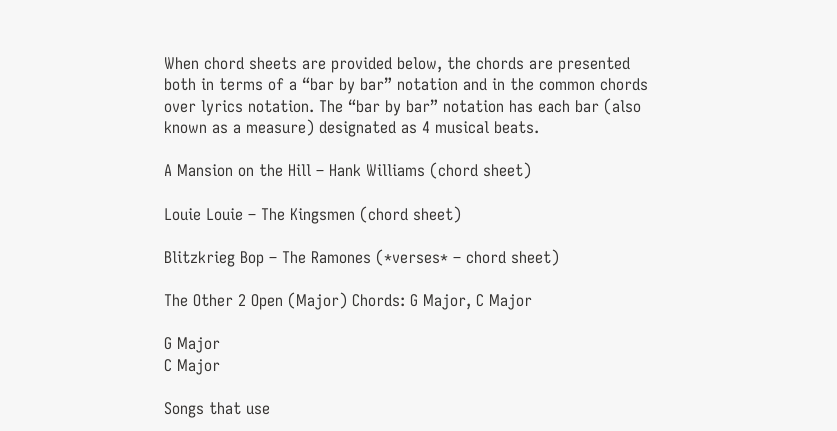When chord sheets are provided below, the chords are presented both in terms of a “bar by bar” notation and in the common chords over lyrics notation. The “bar by bar” notation has each bar (also known as a measure) designated as 4 musical beats.

A Mansion on the Hill – Hank Williams (chord sheet)

Louie Louie – The Kingsmen (chord sheet)

Blitzkrieg Bop – The Ramones (*verses* – chord sheet)

The Other 2 Open (Major) Chords: G Major, C Major

G Major
C Major

Songs that use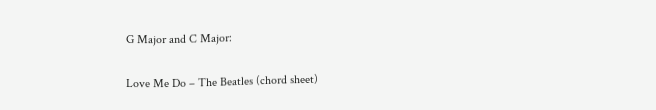G Major and C Major:

Love Me Do – The Beatles (chord sheet)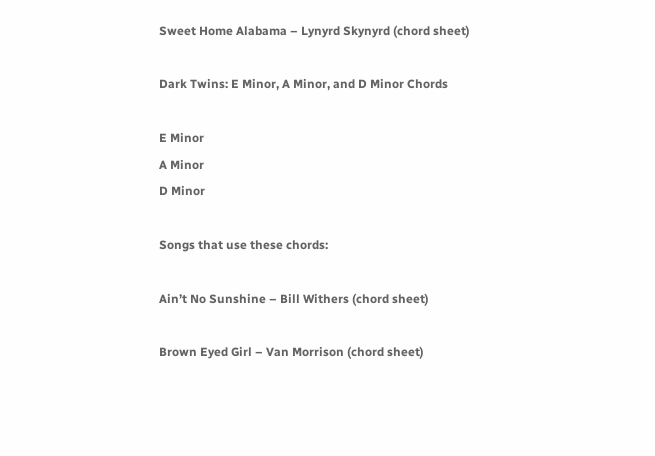Sweet Home Alabama – Lynyrd Skynyrd (chord sheet)

Dark Twins: E Minor, A Minor, and D Minor Chords

E Minor
A Minor
D Minor

Songs that use these chords:

Ain’t No Sunshine – Bill Withers (chord sheet)

Brown Eyed Girl – Van Morrison (chord sheet)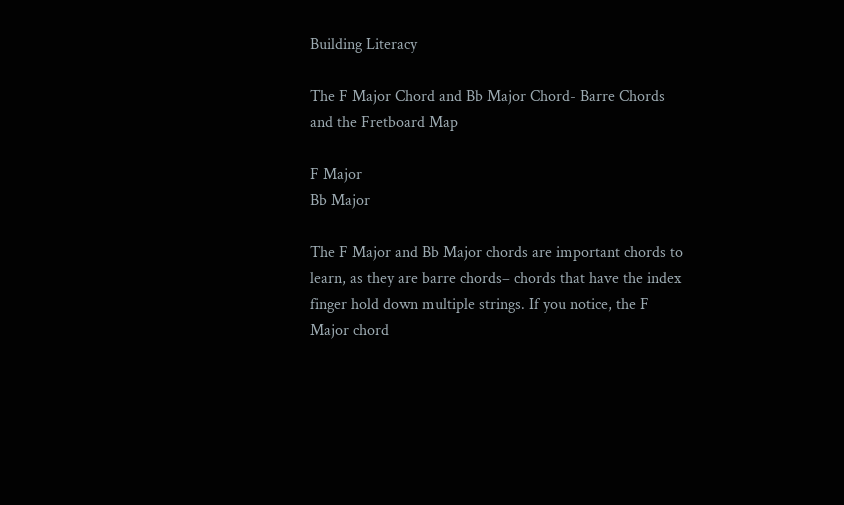Building Literacy

The F Major Chord and Bb Major Chord- Barre Chords and the Fretboard Map

F Major
Bb Major

The F Major and Bb Major chords are important chords to learn, as they are barre chords– chords that have the index finger hold down multiple strings. If you notice, the F Major chord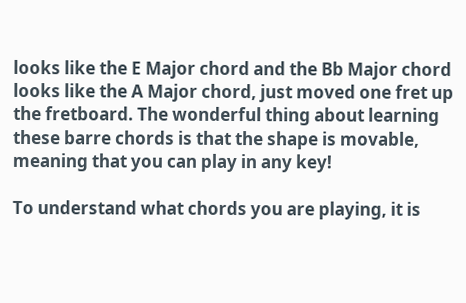looks like the E Major chord and the Bb Major chord looks like the A Major chord, just moved one fret up the fretboard. The wonderful thing about learning these barre chords is that the shape is movable, meaning that you can play in any key!

To understand what chords you are playing, it is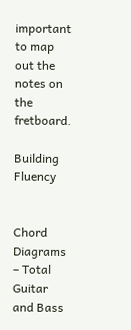important to map out the notes on the fretboard.

Building Fluency


Chord Diagrams – Total Guitar and Bass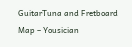GuitarTuna and Fretboard Map – Yousician